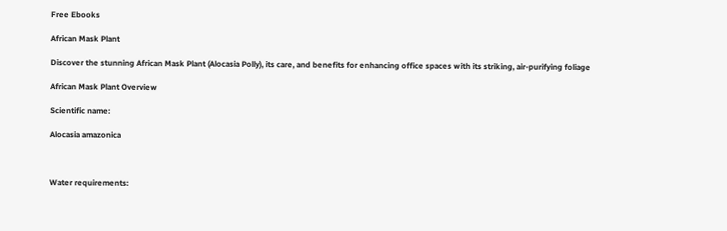Free Ebooks

African Mask Plant

Discover the stunning African Mask Plant (Alocasia Polly), its care, and benefits for enhancing office spaces with its striking, air-purifying foliage

African Mask Plant Overview

Scientific name:

Alocasia amazonica



Water requirements: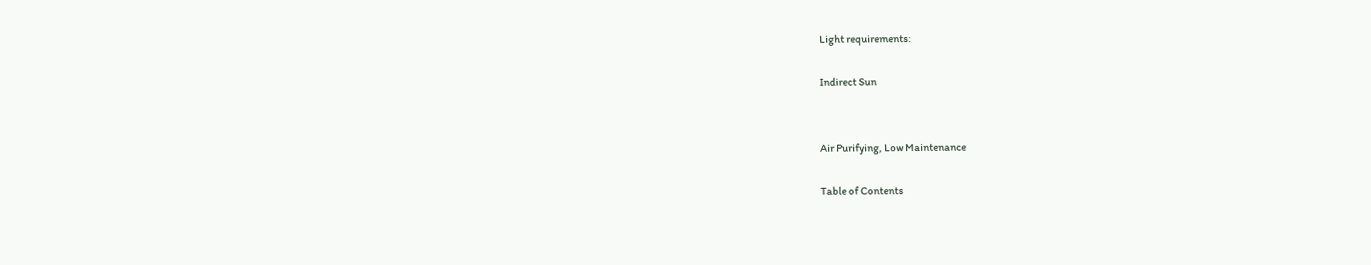Light requirements:

Indirect Sun


Air Purifying, Low Maintenance

Table of Contents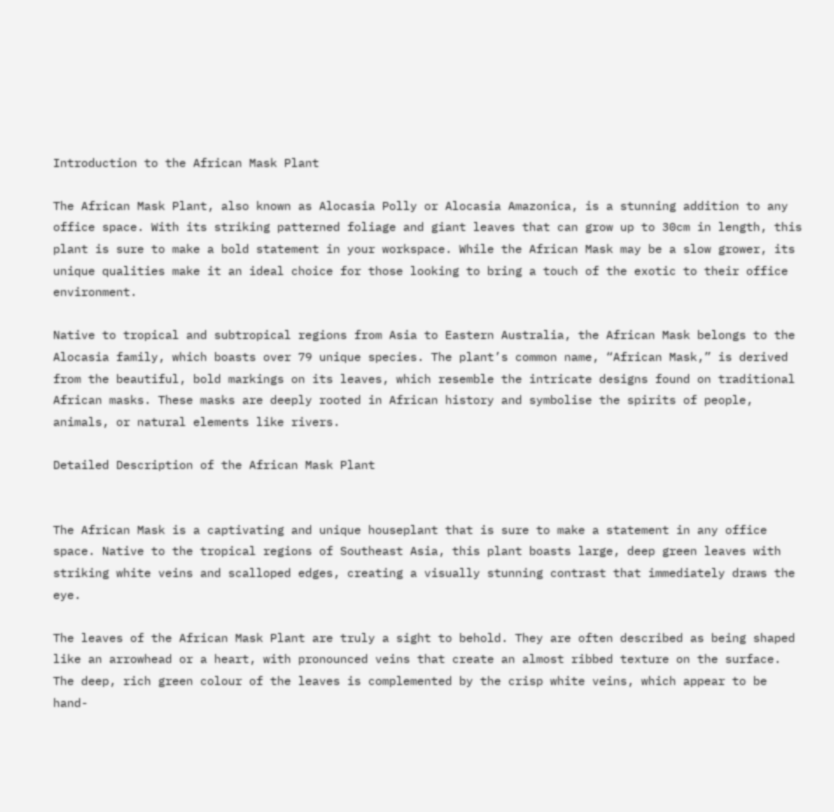Introduction to the African Mask Plant

The African Mask Plant, also known as Alocasia Polly or Alocasia Amazonica, is a stunning addition to any office space. With its striking patterned foliage and giant leaves that can grow up to 30cm in length, this plant is sure to make a bold statement in your workspace. While the African Mask may be a slow grower, its unique qualities make it an ideal choice for those looking to bring a touch of the exotic to their office environment.

Native to tropical and subtropical regions from Asia to Eastern Australia, the African Mask belongs to the Alocasia family, which boasts over 79 unique species. The plant’s common name, “African Mask,” is derived from the beautiful, bold markings on its leaves, which resemble the intricate designs found on traditional African masks. These masks are deeply rooted in African history and symbolise the spirits of people, animals, or natural elements like rivers.

Detailed Description of the African Mask Plant


The African Mask is a captivating and unique houseplant that is sure to make a statement in any office space. Native to the tropical regions of Southeast Asia, this plant boasts large, deep green leaves with striking white veins and scalloped edges, creating a visually stunning contrast that immediately draws the eye.

The leaves of the African Mask Plant are truly a sight to behold. They are often described as being shaped like an arrowhead or a heart, with pronounced veins that create an almost ribbed texture on the surface. The deep, rich green colour of the leaves is complemented by the crisp white veins, which appear to be hand-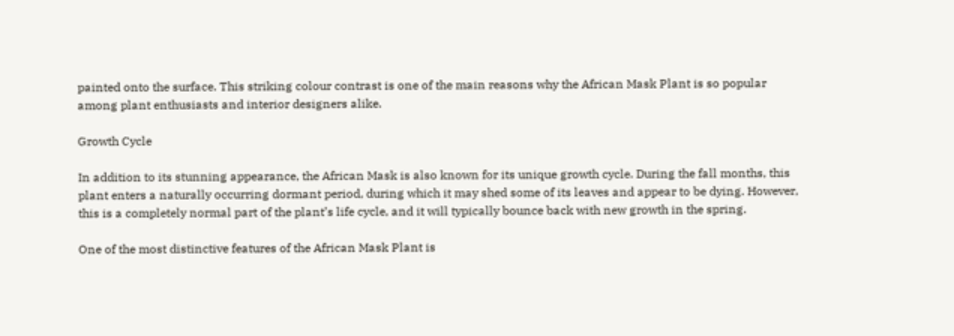painted onto the surface. This striking colour contrast is one of the main reasons why the African Mask Plant is so popular among plant enthusiasts and interior designers alike.

Growth Cycle

In addition to its stunning appearance, the African Mask is also known for its unique growth cycle. During the fall months, this plant enters a naturally occurring dormant period, during which it may shed some of its leaves and appear to be dying. However, this is a completely normal part of the plant’s life cycle, and it will typically bounce back with new growth in the spring.

One of the most distinctive features of the African Mask Plant is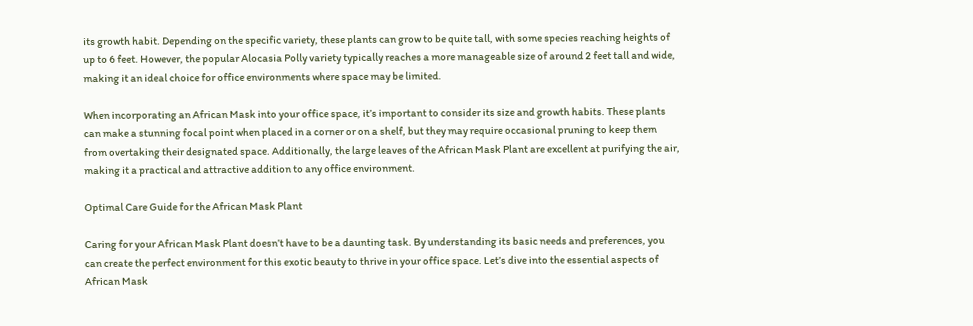its growth habit. Depending on the specific variety, these plants can grow to be quite tall, with some species reaching heights of up to 6 feet. However, the popular Alocasia Polly variety typically reaches a more manageable size of around 2 feet tall and wide, making it an ideal choice for office environments where space may be limited.

When incorporating an African Mask into your office space, it’s important to consider its size and growth habits. These plants can make a stunning focal point when placed in a corner or on a shelf, but they may require occasional pruning to keep them from overtaking their designated space. Additionally, the large leaves of the African Mask Plant are excellent at purifying the air, making it a practical and attractive addition to any office environment.

Optimal Care Guide for the African Mask Plant

Caring for your African Mask Plant doesn’t have to be a daunting task. By understanding its basic needs and preferences, you can create the perfect environment for this exotic beauty to thrive in your office space. Let’s dive into the essential aspects of African Mask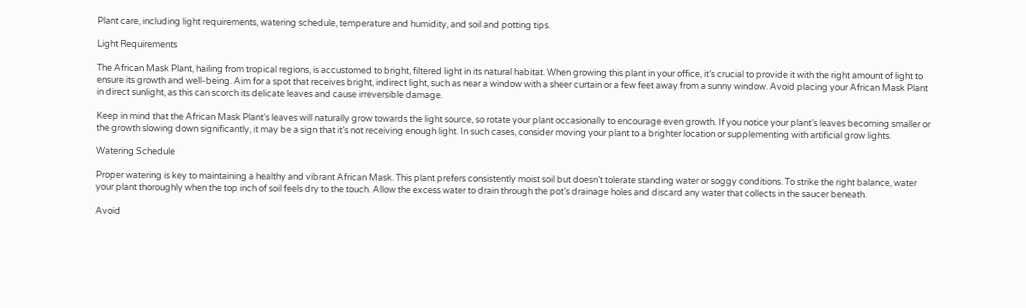Plant care, including light requirements, watering schedule, temperature and humidity, and soil and potting tips.

Light Requirements

The African Mask Plant, hailing from tropical regions, is accustomed to bright, filtered light in its natural habitat. When growing this plant in your office, it’s crucial to provide it with the right amount of light to ensure its growth and well-being. Aim for a spot that receives bright, indirect light, such as near a window with a sheer curtain or a few feet away from a sunny window. Avoid placing your African Mask Plant in direct sunlight, as this can scorch its delicate leaves and cause irreversible damage.

Keep in mind that the African Mask Plant’s leaves will naturally grow towards the light source, so rotate your plant occasionally to encourage even growth. If you notice your plant’s leaves becoming smaller or the growth slowing down significantly, it may be a sign that it’s not receiving enough light. In such cases, consider moving your plant to a brighter location or supplementing with artificial grow lights.

Watering Schedule

Proper watering is key to maintaining a healthy and vibrant African Mask. This plant prefers consistently moist soil but doesn’t tolerate standing water or soggy conditions. To strike the right balance, water your plant thoroughly when the top inch of soil feels dry to the touch. Allow the excess water to drain through the pot’s drainage holes and discard any water that collects in the saucer beneath.

Avoid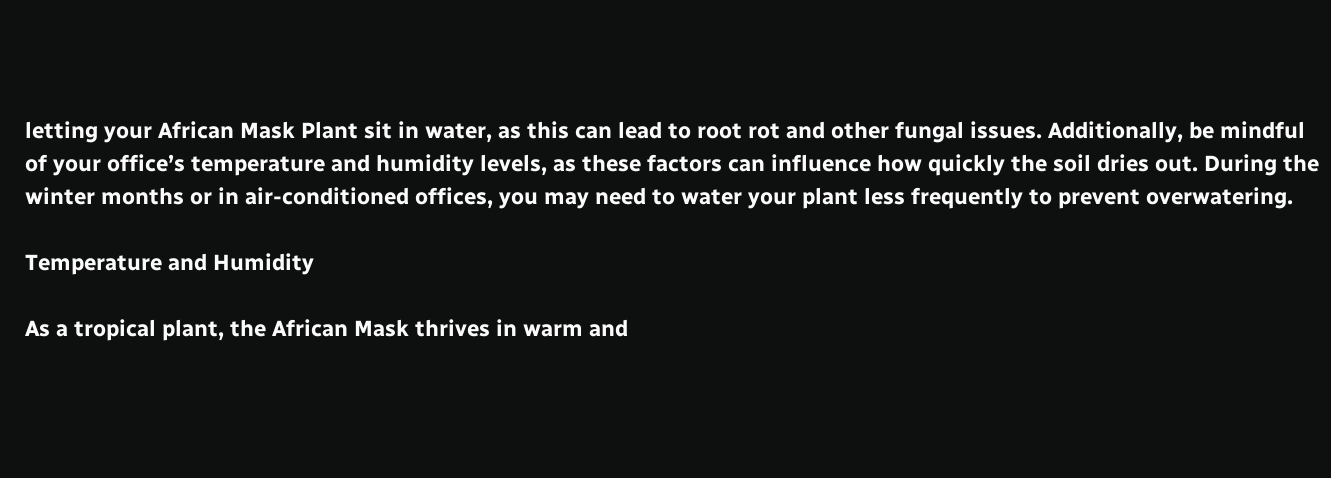letting your African Mask Plant sit in water, as this can lead to root rot and other fungal issues. Additionally, be mindful of your office’s temperature and humidity levels, as these factors can influence how quickly the soil dries out. During the winter months or in air-conditioned offices, you may need to water your plant less frequently to prevent overwatering.

Temperature and Humidity

As a tropical plant, the African Mask thrives in warm and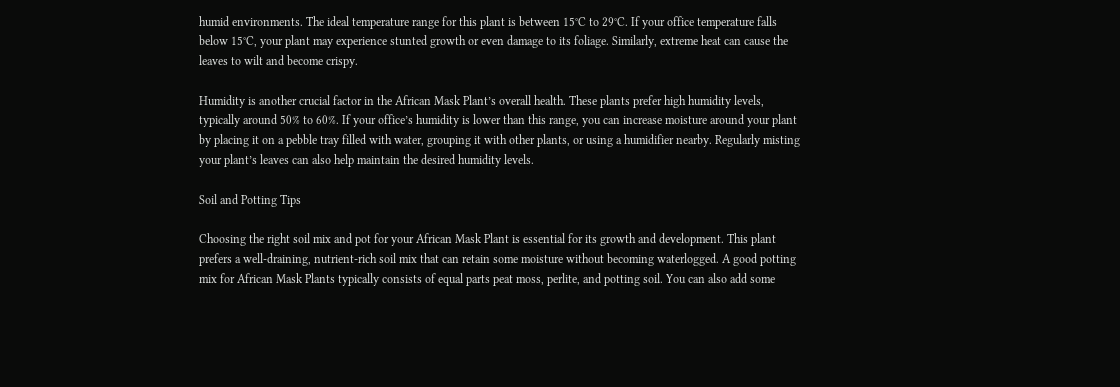humid environments. The ideal temperature range for this plant is between 15°C to 29°C. If your office temperature falls below 15°C, your plant may experience stunted growth or even damage to its foliage. Similarly, extreme heat can cause the leaves to wilt and become crispy.

Humidity is another crucial factor in the African Mask Plant’s overall health. These plants prefer high humidity levels, typically around 50% to 60%. If your office’s humidity is lower than this range, you can increase moisture around your plant by placing it on a pebble tray filled with water, grouping it with other plants, or using a humidifier nearby. Regularly misting your plant’s leaves can also help maintain the desired humidity levels.

Soil and Potting Tips

Choosing the right soil mix and pot for your African Mask Plant is essential for its growth and development. This plant prefers a well-draining, nutrient-rich soil mix that can retain some moisture without becoming waterlogged. A good potting mix for African Mask Plants typically consists of equal parts peat moss, perlite, and potting soil. You can also add some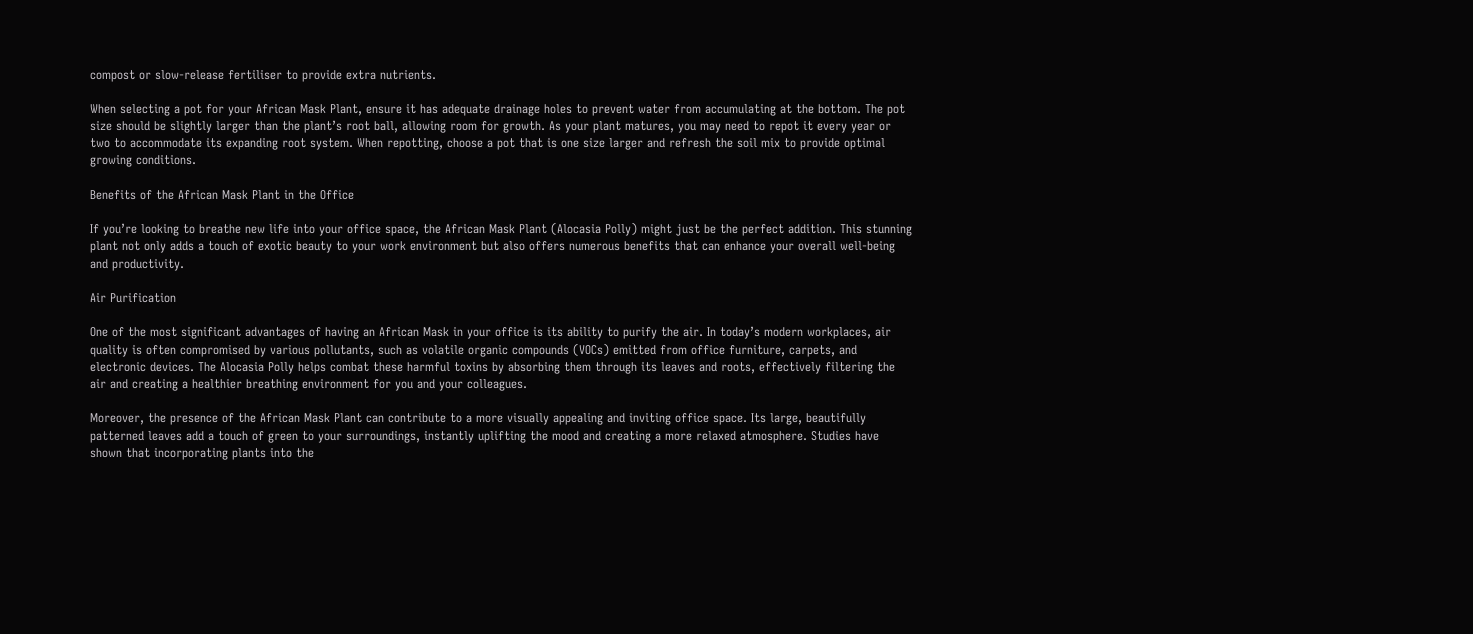compost or slow-release fertiliser to provide extra nutrients.

When selecting a pot for your African Mask Plant, ensure it has adequate drainage holes to prevent water from accumulating at the bottom. The pot size should be slightly larger than the plant’s root ball, allowing room for growth. As your plant matures, you may need to repot it every year or two to accommodate its expanding root system. When repotting, choose a pot that is one size larger and refresh the soil mix to provide optimal growing conditions.

Benefits of the African Mask Plant in the Office

If you’re looking to breathe new life into your office space, the African Mask Plant (Alocasia Polly) might just be the perfect addition. This stunning plant not only adds a touch of exotic beauty to your work environment but also offers numerous benefits that can enhance your overall well-being and productivity.

Air Purification

One of the most significant advantages of having an African Mask in your office is its ability to purify the air. In today’s modern workplaces, air quality is often compromised by various pollutants, such as volatile organic compounds (VOCs) emitted from office furniture, carpets, and electronic devices. The Alocasia Polly helps combat these harmful toxins by absorbing them through its leaves and roots, effectively filtering the air and creating a healthier breathing environment for you and your colleagues.

Moreover, the presence of the African Mask Plant can contribute to a more visually appealing and inviting office space. Its large, beautifully patterned leaves add a touch of green to your surroundings, instantly uplifting the mood and creating a more relaxed atmosphere. Studies have shown that incorporating plants into the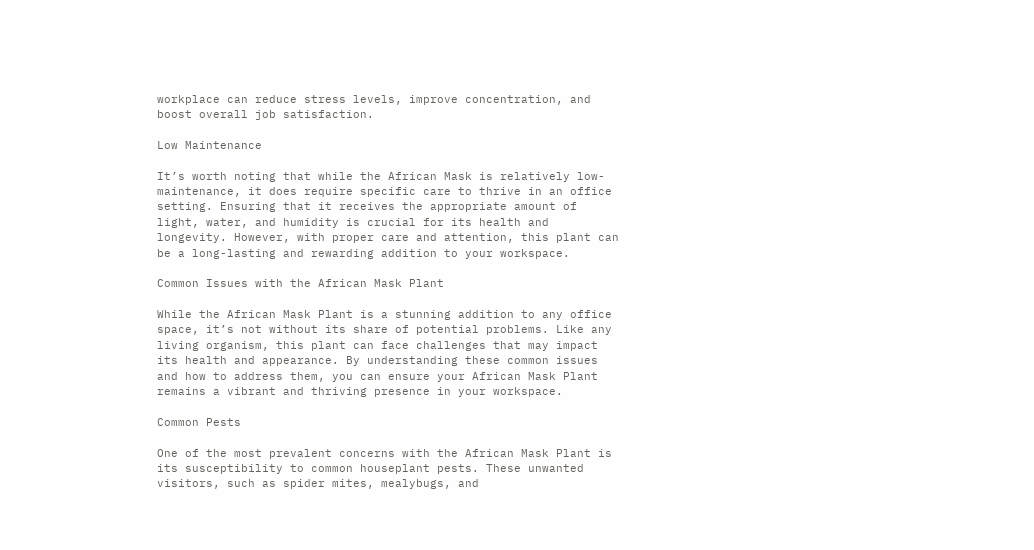workplace can reduce stress levels, improve concentration, and boost overall job satisfaction.

Low Maintenance

It’s worth noting that while the African Mask is relatively low-maintenance, it does require specific care to thrive in an office setting. Ensuring that it receives the appropriate amount of light, water, and humidity is crucial for its health and longevity. However, with proper care and attention, this plant can be a long-lasting and rewarding addition to your workspace.

Common Issues with the African Mask Plant

While the African Mask Plant is a stunning addition to any office space, it’s not without its share of potential problems. Like any living organism, this plant can face challenges that may impact its health and appearance. By understanding these common issues and how to address them, you can ensure your African Mask Plant remains a vibrant and thriving presence in your workspace.

Common Pests

One of the most prevalent concerns with the African Mask Plant is its susceptibility to common houseplant pests. These unwanted visitors, such as spider mites, mealybugs, and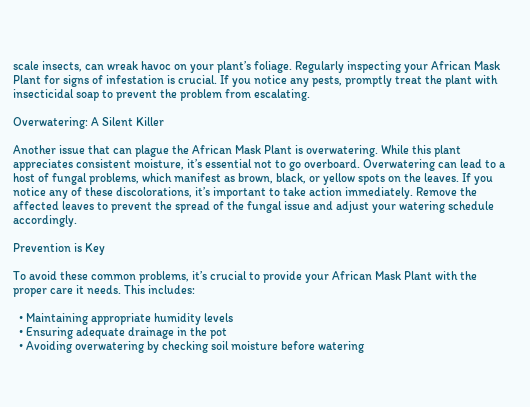scale insects, can wreak havoc on your plant’s foliage. Regularly inspecting your African Mask Plant for signs of infestation is crucial. If you notice any pests, promptly treat the plant with insecticidal soap to prevent the problem from escalating.

Overwatering: A Silent Killer

Another issue that can plague the African Mask Plant is overwatering. While this plant appreciates consistent moisture, it’s essential not to go overboard. Overwatering can lead to a host of fungal problems, which manifest as brown, black, or yellow spots on the leaves. If you notice any of these discolorations, it’s important to take action immediately. Remove the affected leaves to prevent the spread of the fungal issue and adjust your watering schedule accordingly.

Prevention is Key

To avoid these common problems, it’s crucial to provide your African Mask Plant with the proper care it needs. This includes:

  • Maintaining appropriate humidity levels
  • Ensuring adequate drainage in the pot
  • Avoiding overwatering by checking soil moisture before watering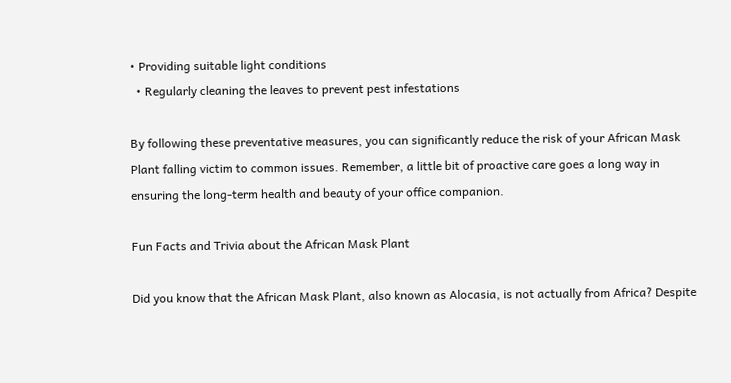• Providing suitable light conditions
  • Regularly cleaning the leaves to prevent pest infestations

By following these preventative measures, you can significantly reduce the risk of your African Mask Plant falling victim to common issues. Remember, a little bit of proactive care goes a long way in ensuring the long-term health and beauty of your office companion.

Fun Facts and Trivia about the African Mask Plant

Did you know that the African Mask Plant, also known as Alocasia, is not actually from Africa? Despite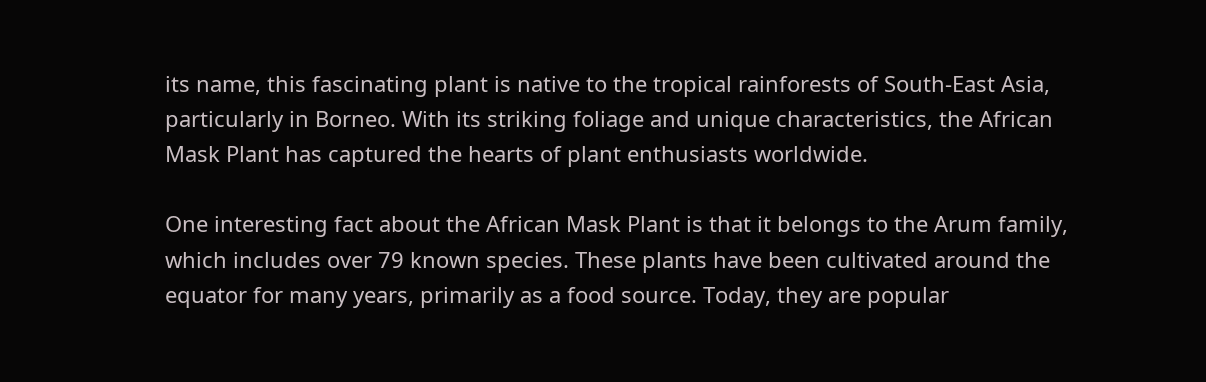its name, this fascinating plant is native to the tropical rainforests of South-East Asia, particularly in Borneo. With its striking foliage and unique characteristics, the African Mask Plant has captured the hearts of plant enthusiasts worldwide.

One interesting fact about the African Mask Plant is that it belongs to the Arum family, which includes over 79 known species. These plants have been cultivated around the equator for many years, primarily as a food source. Today, they are popular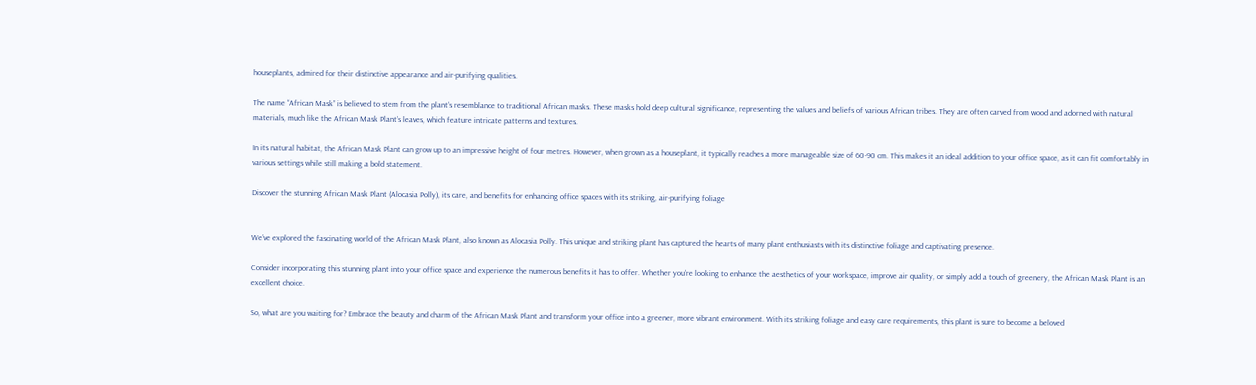houseplants, admired for their distinctive appearance and air-purifying qualities.

The name “African Mask” is believed to stem from the plant’s resemblance to traditional African masks. These masks hold deep cultural significance, representing the values and beliefs of various African tribes. They are often carved from wood and adorned with natural materials, much like the African Mask Plant’s leaves, which feature intricate patterns and textures.

In its natural habitat, the African Mask Plant can grow up to an impressive height of four metres. However, when grown as a houseplant, it typically reaches a more manageable size of 60-90 cm. This makes it an ideal addition to your office space, as it can fit comfortably in various settings while still making a bold statement.

Discover the stunning African Mask Plant (Alocasia Polly), its care, and benefits for enhancing office spaces with its striking, air-purifying foliage


We’ve explored the fascinating world of the African Mask Plant, also known as Alocasia Polly. This unique and striking plant has captured the hearts of many plant enthusiasts with its distinctive foliage and captivating presence.

Consider incorporating this stunning plant into your office space and experience the numerous benefits it has to offer. Whether you’re looking to enhance the aesthetics of your workspace, improve air quality, or simply add a touch of greenery, the African Mask Plant is an excellent choice.

So, what are you waiting for? Embrace the beauty and charm of the African Mask Plant and transform your office into a greener, more vibrant environment. With its striking foliage and easy care requirements, this plant is sure to become a beloved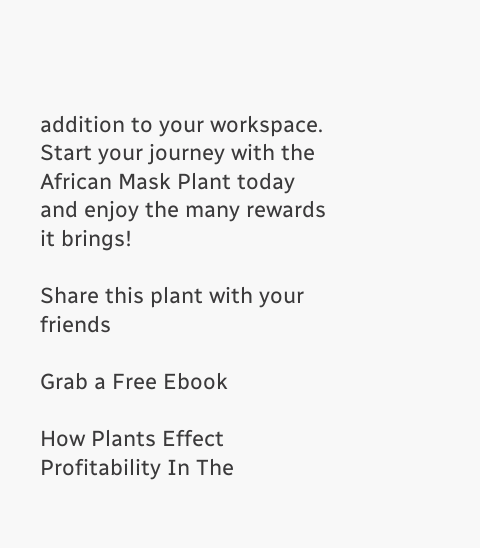addition to your workspace. Start your journey with the African Mask Plant today and enjoy the many rewards it brings!

Share this plant with your friends

Grab a Free Ebook

How Plants Effect Profitability In The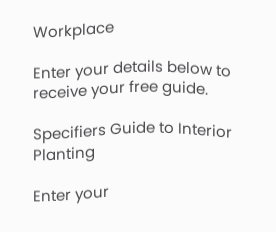Workplace

Enter your details below to receive your free guide.

Specifiers Guide to Interior Planting

Enter your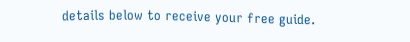details below to receive your free guide.